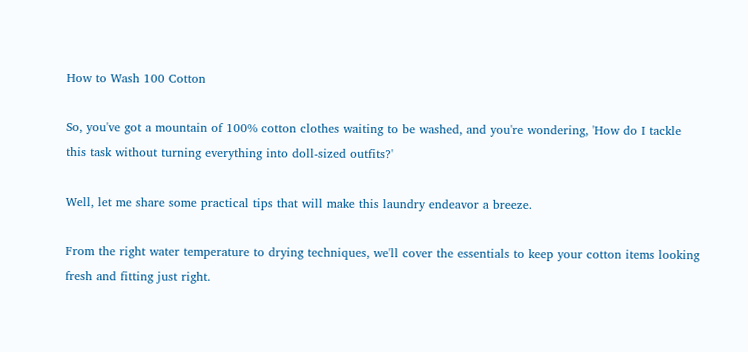How to Wash 100 Cotton

So, you've got a mountain of 100% cotton clothes waiting to be washed, and you're wondering, 'How do I tackle this task without turning everything into doll-sized outfits?'

Well, let me share some practical tips that will make this laundry endeavor a breeze.

From the right water temperature to drying techniques, we'll cover the essentials to keep your cotton items looking fresh and fitting just right.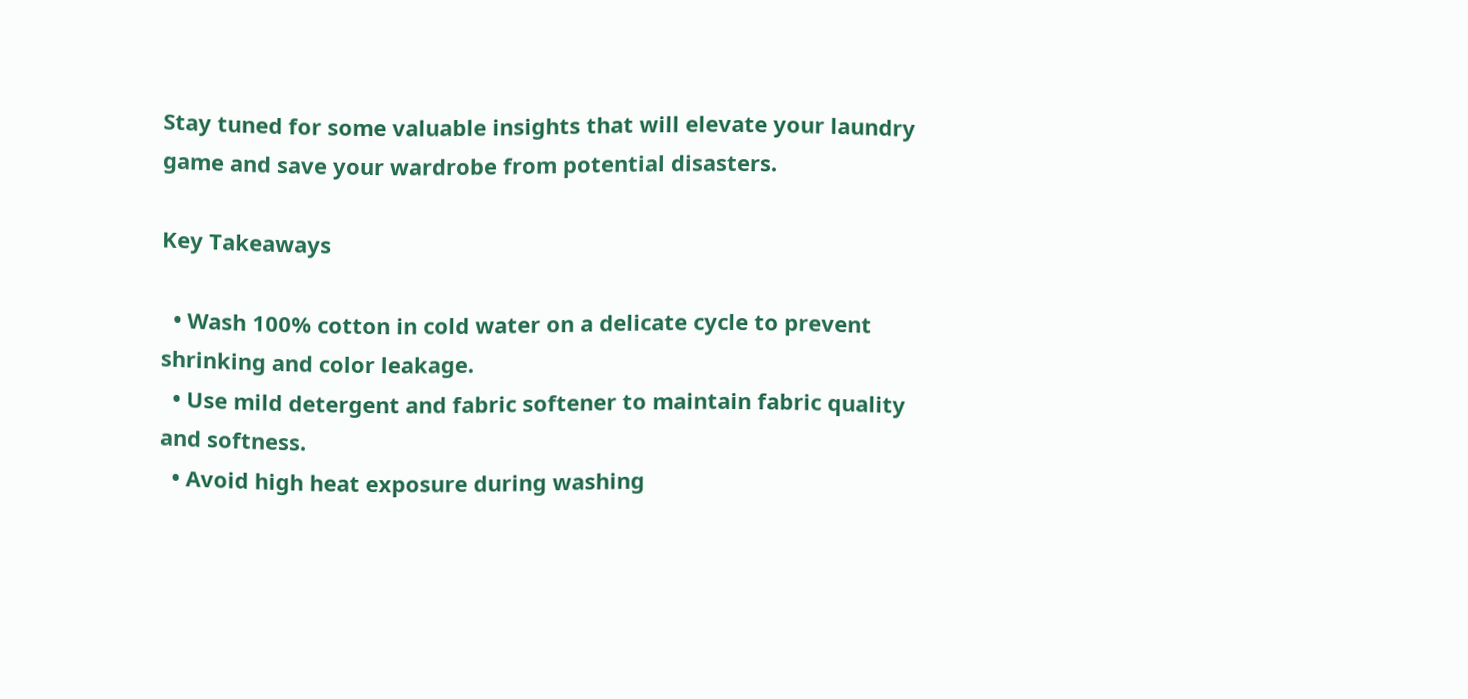Stay tuned for some valuable insights that will elevate your laundry game and save your wardrobe from potential disasters.

Key Takeaways

  • Wash 100% cotton in cold water on a delicate cycle to prevent shrinking and color leakage.
  • Use mild detergent and fabric softener to maintain fabric quality and softness.
  • Avoid high heat exposure during washing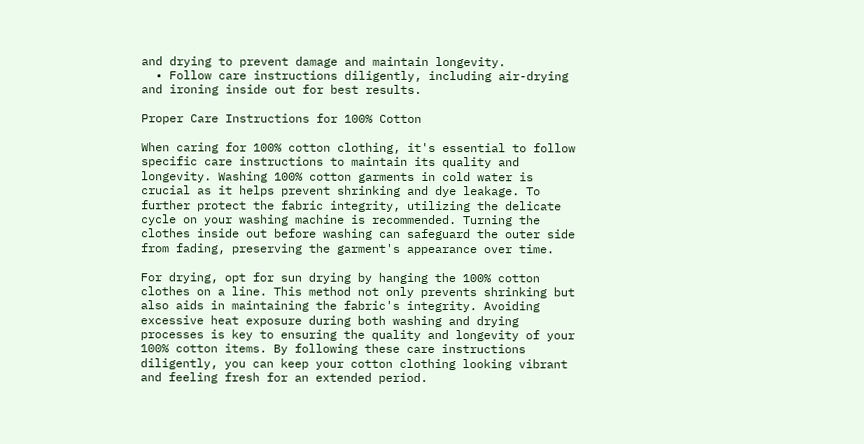and drying to prevent damage and maintain longevity.
  • Follow care instructions diligently, including air-drying and ironing inside out for best results.

Proper Care Instructions for 100% Cotton

When caring for 100% cotton clothing, it's essential to follow specific care instructions to maintain its quality and longevity. Washing 100% cotton garments in cold water is crucial as it helps prevent shrinking and dye leakage. To further protect the fabric integrity, utilizing the delicate cycle on your washing machine is recommended. Turning the clothes inside out before washing can safeguard the outer side from fading, preserving the garment's appearance over time.

For drying, opt for sun drying by hanging the 100% cotton clothes on a line. This method not only prevents shrinking but also aids in maintaining the fabric's integrity. Avoiding excessive heat exposure during both washing and drying processes is key to ensuring the quality and longevity of your 100% cotton items. By following these care instructions diligently, you can keep your cotton clothing looking vibrant and feeling fresh for an extended period.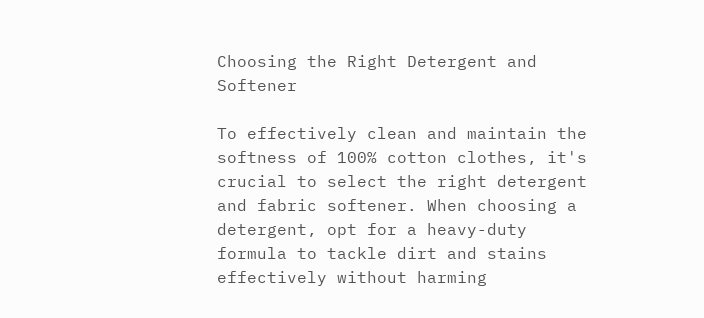Choosing the Right Detergent and Softener

To effectively clean and maintain the softness of 100% cotton clothes, it's crucial to select the right detergent and fabric softener. When choosing a detergent, opt for a heavy-duty formula to tackle dirt and stains effectively without harming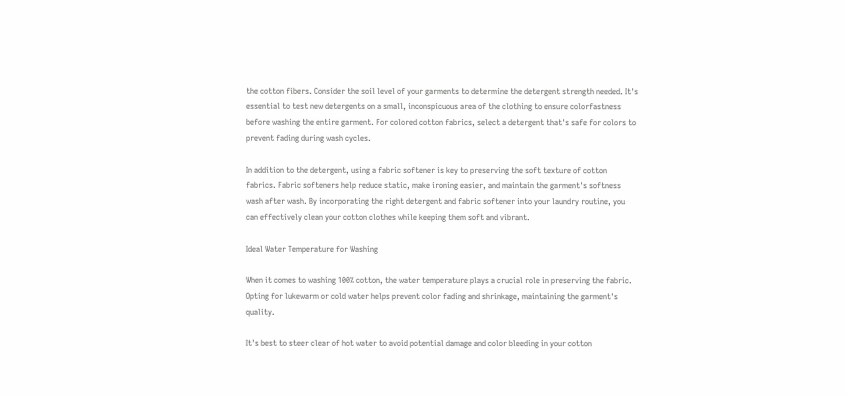the cotton fibers. Consider the soil level of your garments to determine the detergent strength needed. It's essential to test new detergents on a small, inconspicuous area of the clothing to ensure colorfastness before washing the entire garment. For colored cotton fabrics, select a detergent that's safe for colors to prevent fading during wash cycles.

In addition to the detergent, using a fabric softener is key to preserving the soft texture of cotton fabrics. Fabric softeners help reduce static, make ironing easier, and maintain the garment's softness wash after wash. By incorporating the right detergent and fabric softener into your laundry routine, you can effectively clean your cotton clothes while keeping them soft and vibrant.

Ideal Water Temperature for Washing

When it comes to washing 100% cotton, the water temperature plays a crucial role in preserving the fabric. Opting for lukewarm or cold water helps prevent color fading and shrinkage, maintaining the garment's quality.

It's best to steer clear of hot water to avoid potential damage and color bleeding in your cotton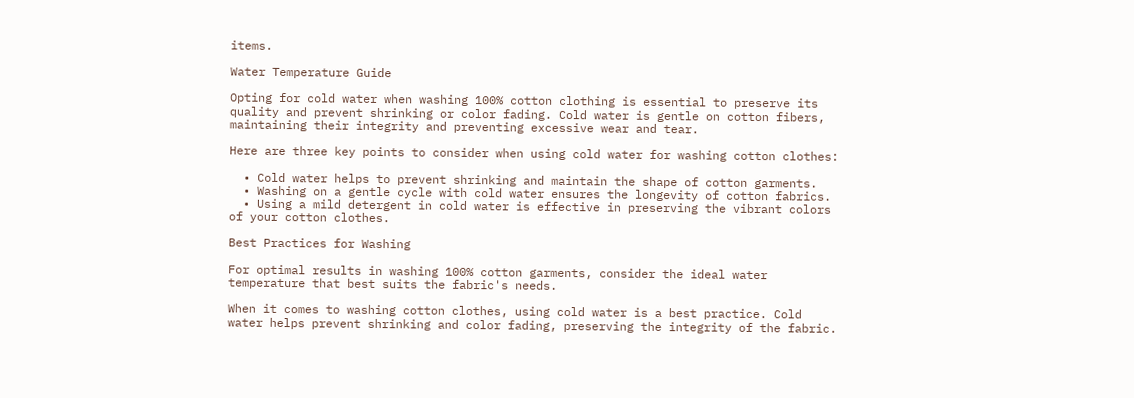items.

Water Temperature Guide

Opting for cold water when washing 100% cotton clothing is essential to preserve its quality and prevent shrinking or color fading. Cold water is gentle on cotton fibers, maintaining their integrity and preventing excessive wear and tear.

Here are three key points to consider when using cold water for washing cotton clothes:

  • Cold water helps to prevent shrinking and maintain the shape of cotton garments.
  • Washing on a gentle cycle with cold water ensures the longevity of cotton fabrics.
  • Using a mild detergent in cold water is effective in preserving the vibrant colors of your cotton clothes.

Best Practices for Washing

For optimal results in washing 100% cotton garments, consider the ideal water temperature that best suits the fabric's needs.

When it comes to washing cotton clothes, using cold water is a best practice. Cold water helps prevent shrinking and color fading, preserving the integrity of the fabric.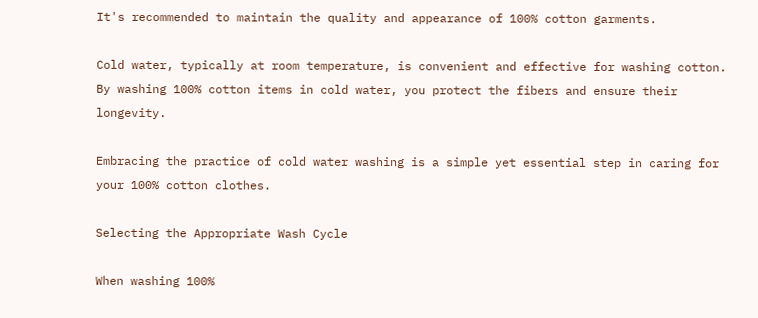It's recommended to maintain the quality and appearance of 100% cotton garments.

Cold water, typically at room temperature, is convenient and effective for washing cotton. By washing 100% cotton items in cold water, you protect the fibers and ensure their longevity.

Embracing the practice of cold water washing is a simple yet essential step in caring for your 100% cotton clothes.

Selecting the Appropriate Wash Cycle

When washing 100%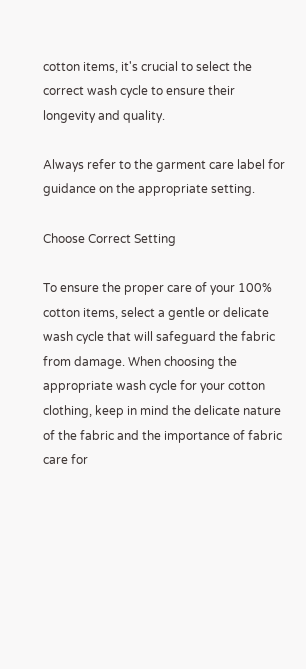cotton items, it's crucial to select the correct wash cycle to ensure their longevity and quality.

Always refer to the garment care label for guidance on the appropriate setting.

Choose Correct Setting

To ensure the proper care of your 100% cotton items, select a gentle or delicate wash cycle that will safeguard the fabric from damage. When choosing the appropriate wash cycle for your cotton clothing, keep in mind the delicate nature of the fabric and the importance of fabric care for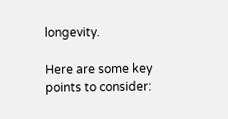longevity.

Here are some key points to consider: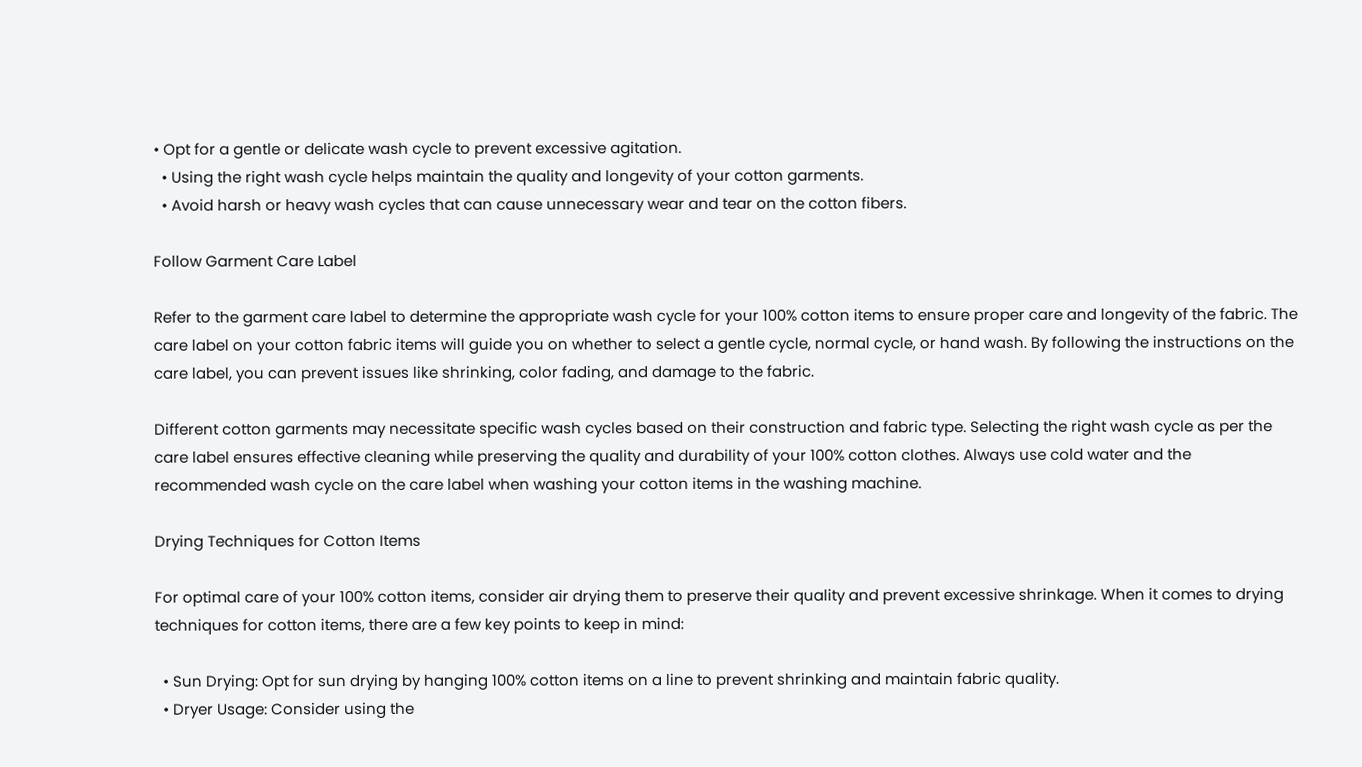• Opt for a gentle or delicate wash cycle to prevent excessive agitation.
  • Using the right wash cycle helps maintain the quality and longevity of your cotton garments.
  • Avoid harsh or heavy wash cycles that can cause unnecessary wear and tear on the cotton fibers.

Follow Garment Care Label

Refer to the garment care label to determine the appropriate wash cycle for your 100% cotton items to ensure proper care and longevity of the fabric. The care label on your cotton fabric items will guide you on whether to select a gentle cycle, normal cycle, or hand wash. By following the instructions on the care label, you can prevent issues like shrinking, color fading, and damage to the fabric.

Different cotton garments may necessitate specific wash cycles based on their construction and fabric type. Selecting the right wash cycle as per the care label ensures effective cleaning while preserving the quality and durability of your 100% cotton clothes. Always use cold water and the recommended wash cycle on the care label when washing your cotton items in the washing machine.

Drying Techniques for Cotton Items

For optimal care of your 100% cotton items, consider air drying them to preserve their quality and prevent excessive shrinkage. When it comes to drying techniques for cotton items, there are a few key points to keep in mind:

  • Sun Drying: Opt for sun drying by hanging 100% cotton items on a line to prevent shrinking and maintain fabric quality.
  • Dryer Usage: Consider using the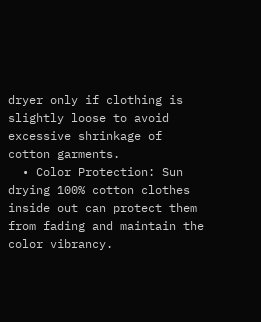dryer only if clothing is slightly loose to avoid excessive shrinkage of cotton garments.
  • Color Protection: Sun drying 100% cotton clothes inside out can protect them from fading and maintain the color vibrancy.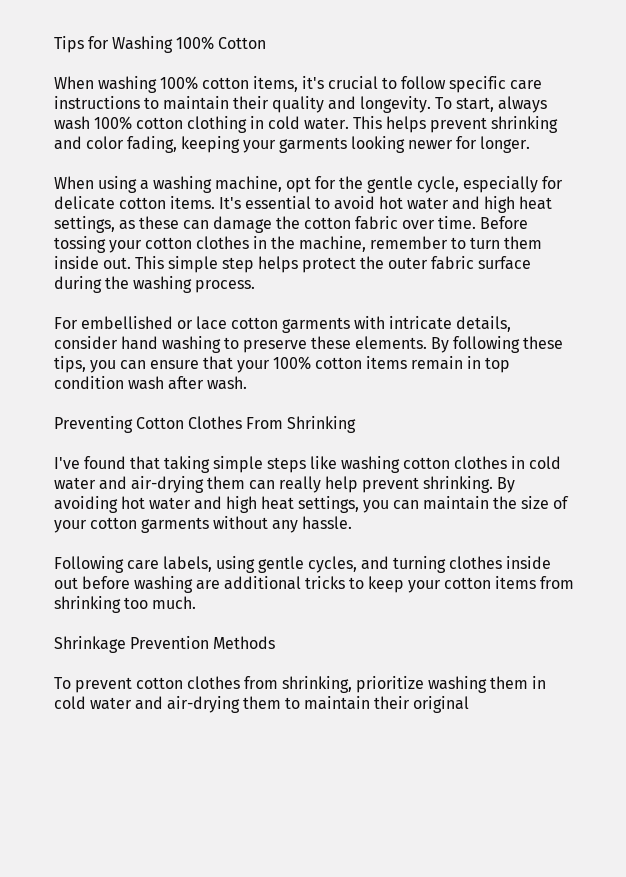Tips for Washing 100% Cotton

When washing 100% cotton items, it's crucial to follow specific care instructions to maintain their quality and longevity. To start, always wash 100% cotton clothing in cold water. This helps prevent shrinking and color fading, keeping your garments looking newer for longer.

When using a washing machine, opt for the gentle cycle, especially for delicate cotton items. It's essential to avoid hot water and high heat settings, as these can damage the cotton fabric over time. Before tossing your cotton clothes in the machine, remember to turn them inside out. This simple step helps protect the outer fabric surface during the washing process.

For embellished or lace cotton garments with intricate details, consider hand washing to preserve these elements. By following these tips, you can ensure that your 100% cotton items remain in top condition wash after wash.

Preventing Cotton Clothes From Shrinking

I've found that taking simple steps like washing cotton clothes in cold water and air-drying them can really help prevent shrinking. By avoiding hot water and high heat settings, you can maintain the size of your cotton garments without any hassle.

Following care labels, using gentle cycles, and turning clothes inside out before washing are additional tricks to keep your cotton items from shrinking too much.

Shrinkage Prevention Methods

To prevent cotton clothes from shrinking, prioritize washing them in cold water and air-drying them to maintain their original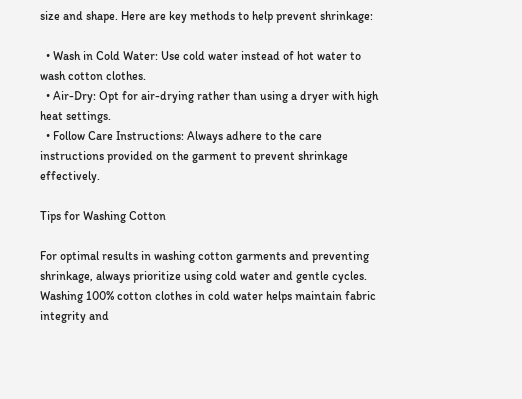size and shape. Here are key methods to help prevent shrinkage:

  • Wash in Cold Water: Use cold water instead of hot water to wash cotton clothes.
  • Air-Dry: Opt for air-drying rather than using a dryer with high heat settings.
  • Follow Care Instructions: Always adhere to the care instructions provided on the garment to prevent shrinkage effectively.

Tips for Washing Cotton

For optimal results in washing cotton garments and preventing shrinkage, always prioritize using cold water and gentle cycles. Washing 100% cotton clothes in cold water helps maintain fabric integrity and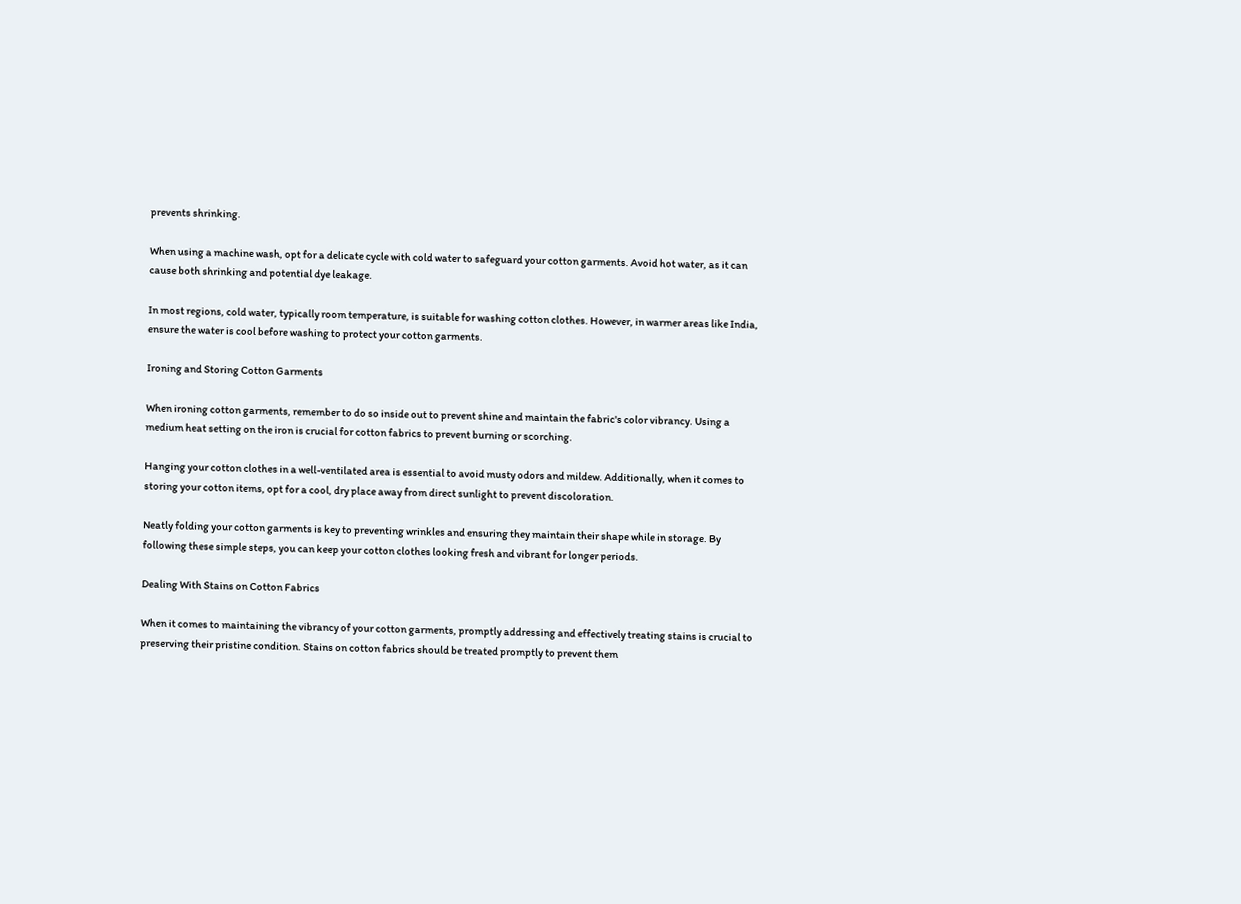prevents shrinking.

When using a machine wash, opt for a delicate cycle with cold water to safeguard your cotton garments. Avoid hot water, as it can cause both shrinking and potential dye leakage.

In most regions, cold water, typically room temperature, is suitable for washing cotton clothes. However, in warmer areas like India, ensure the water is cool before washing to protect your cotton garments.

Ironing and Storing Cotton Garments

When ironing cotton garments, remember to do so inside out to prevent shine and maintain the fabric's color vibrancy. Using a medium heat setting on the iron is crucial for cotton fabrics to prevent burning or scorching.

Hanging your cotton clothes in a well-ventilated area is essential to avoid musty odors and mildew. Additionally, when it comes to storing your cotton items, opt for a cool, dry place away from direct sunlight to prevent discoloration.

Neatly folding your cotton garments is key to preventing wrinkles and ensuring they maintain their shape while in storage. By following these simple steps, you can keep your cotton clothes looking fresh and vibrant for longer periods.

Dealing With Stains on Cotton Fabrics

When it comes to maintaining the vibrancy of your cotton garments, promptly addressing and effectively treating stains is crucial to preserving their pristine condition. Stains on cotton fabrics should be treated promptly to prevent them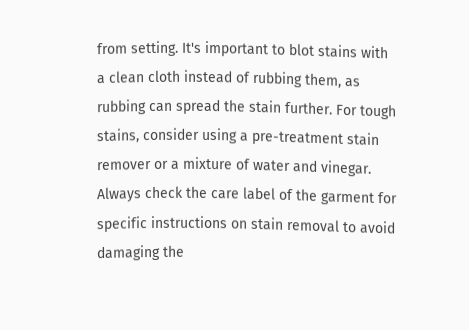from setting. It's important to blot stains with a clean cloth instead of rubbing them, as rubbing can spread the stain further. For tough stains, consider using a pre-treatment stain remover or a mixture of water and vinegar. Always check the care label of the garment for specific instructions on stain removal to avoid damaging the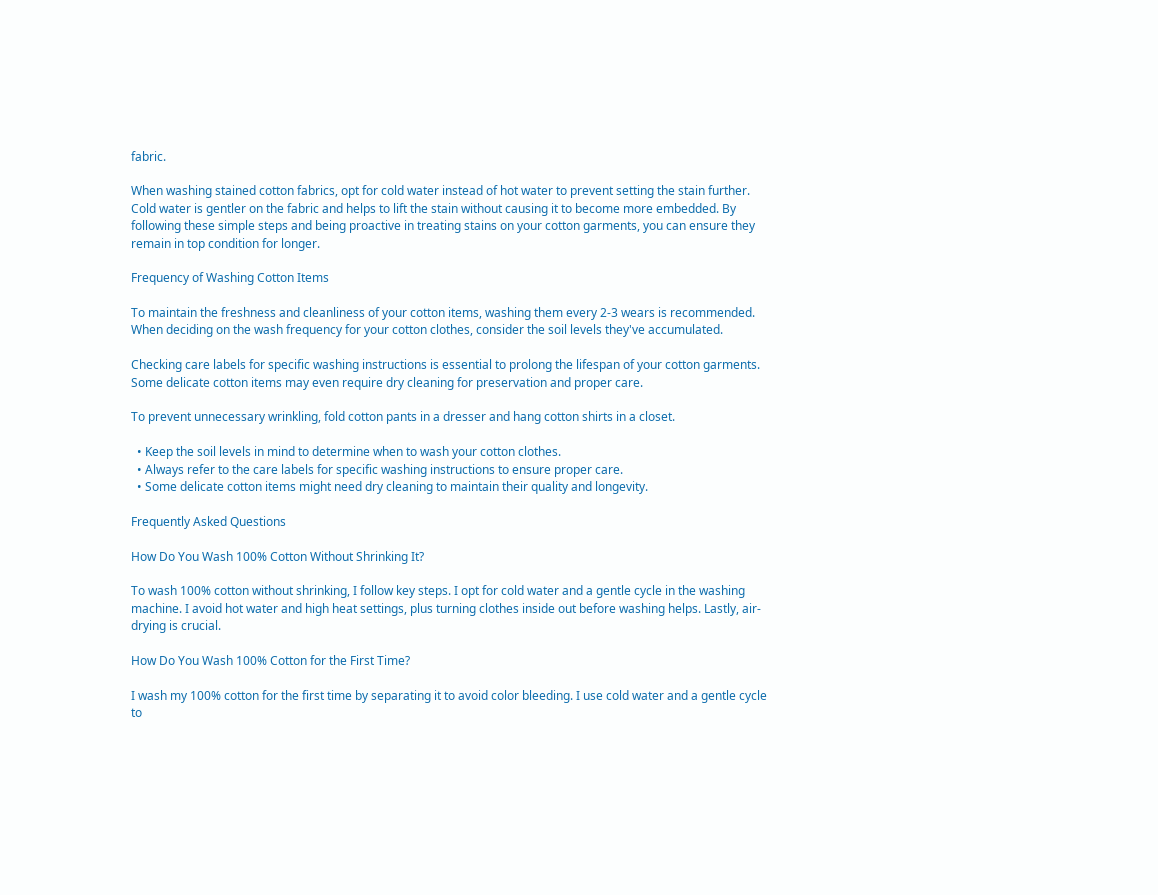fabric.

When washing stained cotton fabrics, opt for cold water instead of hot water to prevent setting the stain further. Cold water is gentler on the fabric and helps to lift the stain without causing it to become more embedded. By following these simple steps and being proactive in treating stains on your cotton garments, you can ensure they remain in top condition for longer.

Frequency of Washing Cotton Items

To maintain the freshness and cleanliness of your cotton items, washing them every 2-3 wears is recommended. When deciding on the wash frequency for your cotton clothes, consider the soil levels they've accumulated.

Checking care labels for specific washing instructions is essential to prolong the lifespan of your cotton garments. Some delicate cotton items may even require dry cleaning for preservation and proper care.

To prevent unnecessary wrinkling, fold cotton pants in a dresser and hang cotton shirts in a closet.

  • Keep the soil levels in mind to determine when to wash your cotton clothes.
  • Always refer to the care labels for specific washing instructions to ensure proper care.
  • Some delicate cotton items might need dry cleaning to maintain their quality and longevity.

Frequently Asked Questions

How Do You Wash 100% Cotton Without Shrinking It?

To wash 100% cotton without shrinking, I follow key steps. I opt for cold water and a gentle cycle in the washing machine. I avoid hot water and high heat settings, plus turning clothes inside out before washing helps. Lastly, air-drying is crucial.

How Do You Wash 100% Cotton for the First Time?

I wash my 100% cotton for the first time by separating it to avoid color bleeding. I use cold water and a gentle cycle to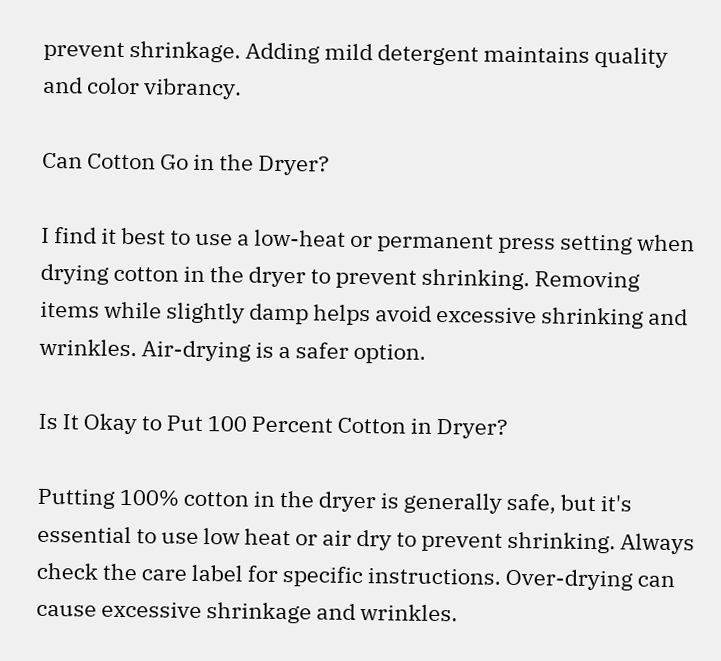prevent shrinkage. Adding mild detergent maintains quality and color vibrancy.

Can Cotton Go in the Dryer?

I find it best to use a low-heat or permanent press setting when drying cotton in the dryer to prevent shrinking. Removing items while slightly damp helps avoid excessive shrinking and wrinkles. Air-drying is a safer option.

Is It Okay to Put 100 Percent Cotton in Dryer?

Putting 100% cotton in the dryer is generally safe, but it's essential to use low heat or air dry to prevent shrinking. Always check the care label for specific instructions. Over-drying can cause excessive shrinkage and wrinkles.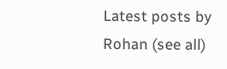Latest posts by Rohan (see all)